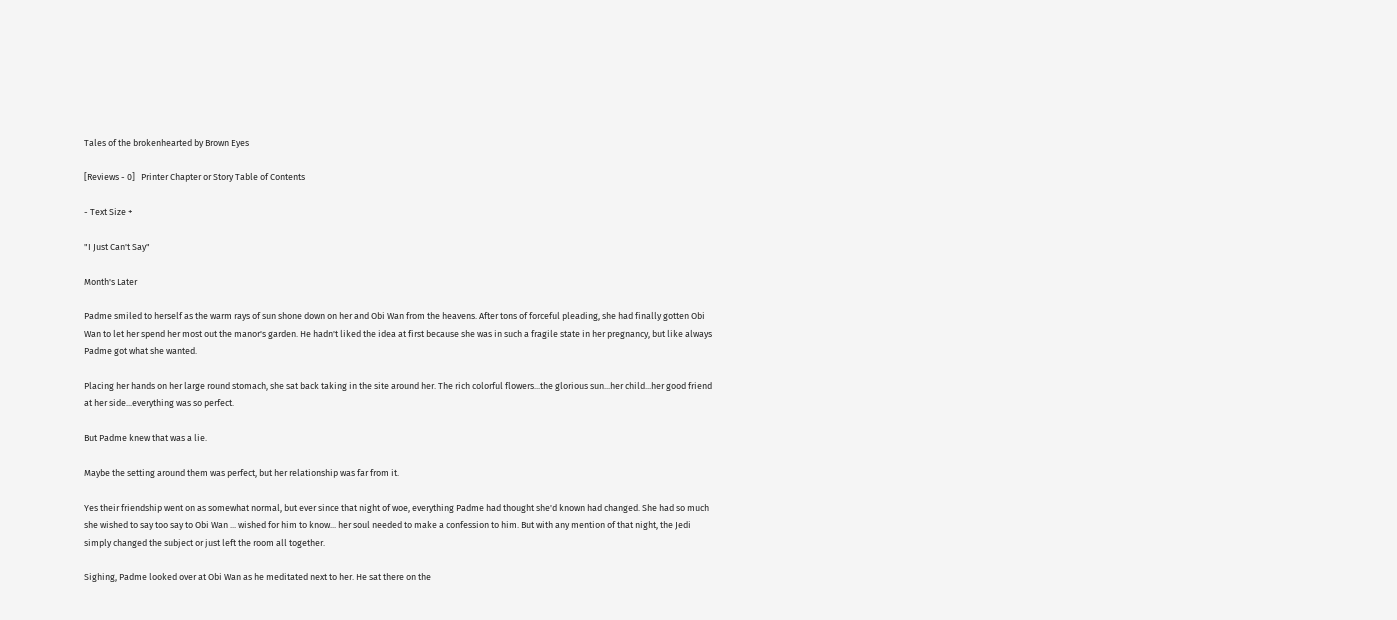Tales of the brokenhearted by Brown Eyes

[Reviews - 0]   Printer Chapter or Story Table of Contents

- Text Size +

"I Just Can't Say"

Month's Later

Padme smiled to herself as the warm rays of sun shone down on her and Obi Wan from the heavens. After tons of forceful pleading, she had finally gotten Obi Wan to let her spend her most out the manor's garden. He hadn't liked the idea at first because she was in such a fragile state in her pregnancy, but like always Padme got what she wanted.

Placing her hands on her large round stomach, she sat back taking in the site around her. The rich colorful flowers...the glorious sun...her child...her good friend at her side...everything was so perfect.

But Padme knew that was a lie.

Maybe the setting around them was perfect, but her relationship was far from it.

Yes their friendship went on as somewhat normal, but ever since that night of woe, everything Padme had thought she'd known had changed. She had so much she wished to say too say to Obi Wan ... wished for him to know... her soul needed to make a confession to him. But with any mention of that night, the Jedi simply changed the subject or just left the room all together.

Sighing, Padme looked over at Obi Wan as he meditated next to her. He sat there on the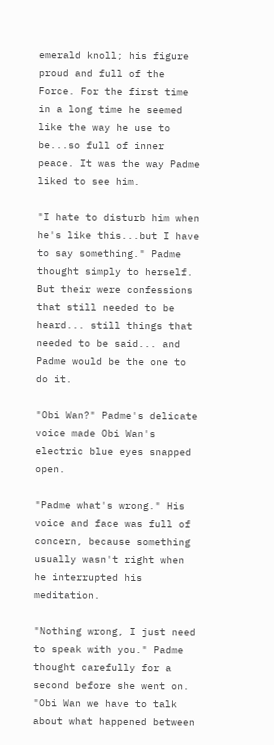emerald knoll; his figure proud and full of the Force. For the first time in a long time he seemed like the way he use to be...so full of inner peace. It was the way Padme liked to see him.

"I hate to disturb him when he's like this...but I have to say something." Padme thought simply to herself. But their were confessions that still needed to be heard... still things that needed to be said... and Padme would be the one to do it.

"Obi Wan?" Padme's delicate voice made Obi Wan's electric blue eyes snapped open.

"Padme what's wrong." His voice and face was full of concern, because something usually wasn't right when he interrupted his meditation.

"Nothing wrong, I just need to speak with you." Padme thought carefully for a second before she went on. "Obi Wan we have to talk about what happened between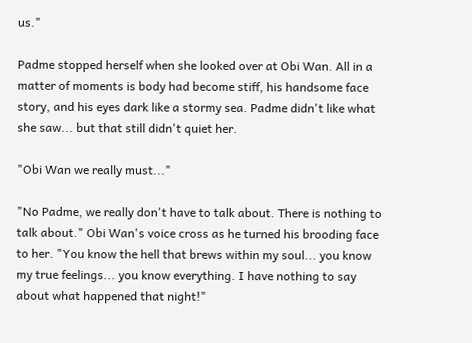us."

Padme stopped herself when she looked over at Obi Wan. All in a matter of moments is body had become stiff, his handsome face story, and his eyes dark like a stormy sea. Padme didn't like what she saw... but that still didn't quiet her.

"Obi Wan we really must..."

"No Padme, we really don't have to talk about. There is nothing to talk about." Obi Wan's voice cross as he turned his brooding face to her. "You know the hell that brews within my soul... you know my true feelings... you know everything. I have nothing to say about what happened that night!"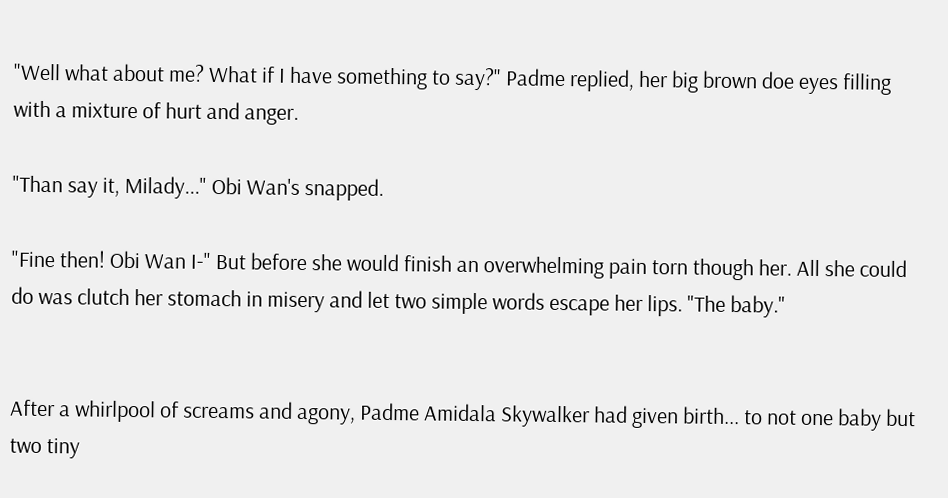"Well what about me? What if I have something to say?" Padme replied, her big brown doe eyes filling with a mixture of hurt and anger.

"Than say it, Milady..." Obi Wan's snapped.

"Fine then! Obi Wan I-" But before she would finish an overwhelming pain torn though her. All she could do was clutch her stomach in misery and let two simple words escape her lips. "The baby."


After a whirlpool of screams and agony, Padme Amidala Skywalker had given birth... to not one baby but two tiny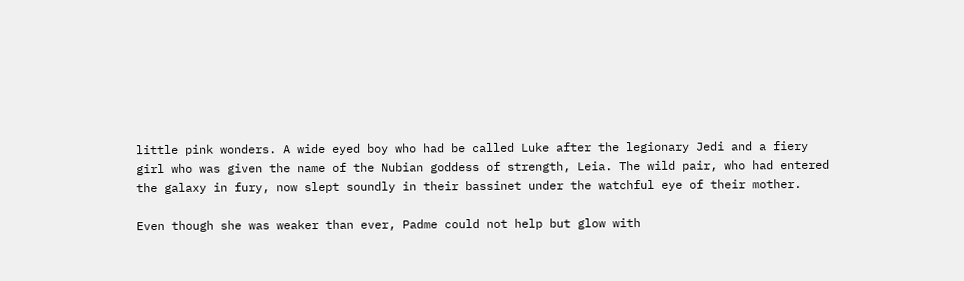little pink wonders. A wide eyed boy who had be called Luke after the legionary Jedi and a fiery girl who was given the name of the Nubian goddess of strength, Leia. The wild pair, who had entered the galaxy in fury, now slept soundly in their bassinet under the watchful eye of their mother.

Even though she was weaker than ever, Padme could not help but glow with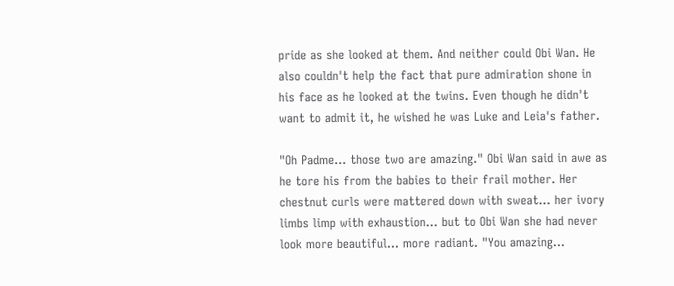pride as she looked at them. And neither could Obi Wan. He also couldn't help the fact that pure admiration shone in his face as he looked at the twins. Even though he didn't want to admit it, he wished he was Luke and Leia's father.

"Oh Padme... those two are amazing." Obi Wan said in awe as he tore his from the babies to their frail mother. Her chestnut curls were mattered down with sweat... her ivory limbs limp with exhaustion... but to Obi Wan she had never look more beautiful... more radiant. "You amazing...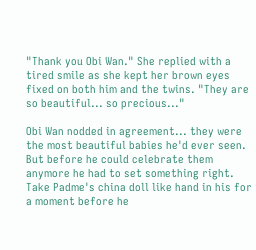"Thank you Obi Wan." She replied with a tired smile as she kept her brown eyes fixed on both him and the twins. "They are so beautiful... so precious..."

Obi Wan nodded in agreement... they were the most beautiful babies he'd ever seen. But before he could celebrate them anymore he had to set something right. Take Padme's china doll like hand in his for a moment before he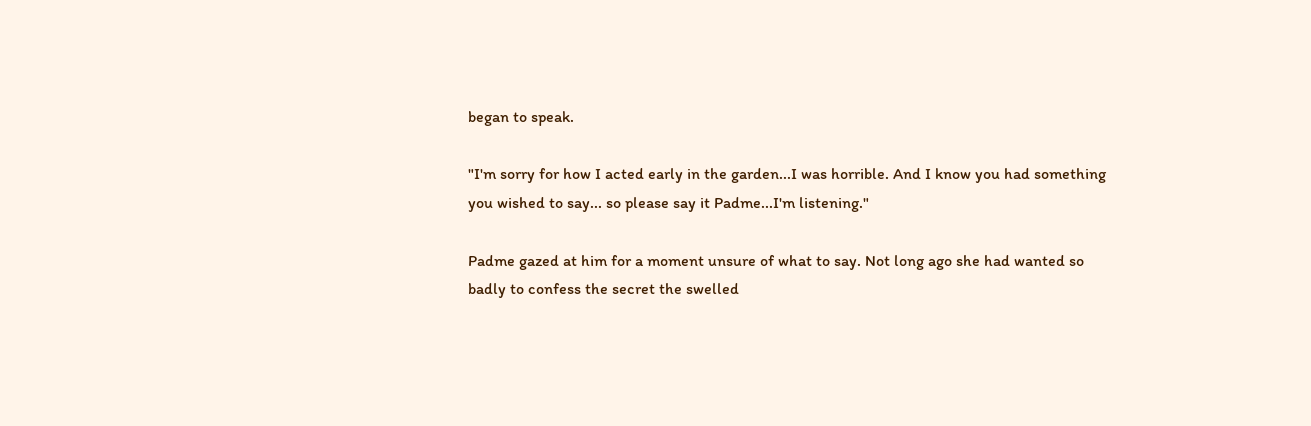began to speak.

"I'm sorry for how I acted early in the garden...I was horrible. And I know you had something you wished to say... so please say it Padme...I'm listening."

Padme gazed at him for a moment unsure of what to say. Not long ago she had wanted so badly to confess the secret the swelled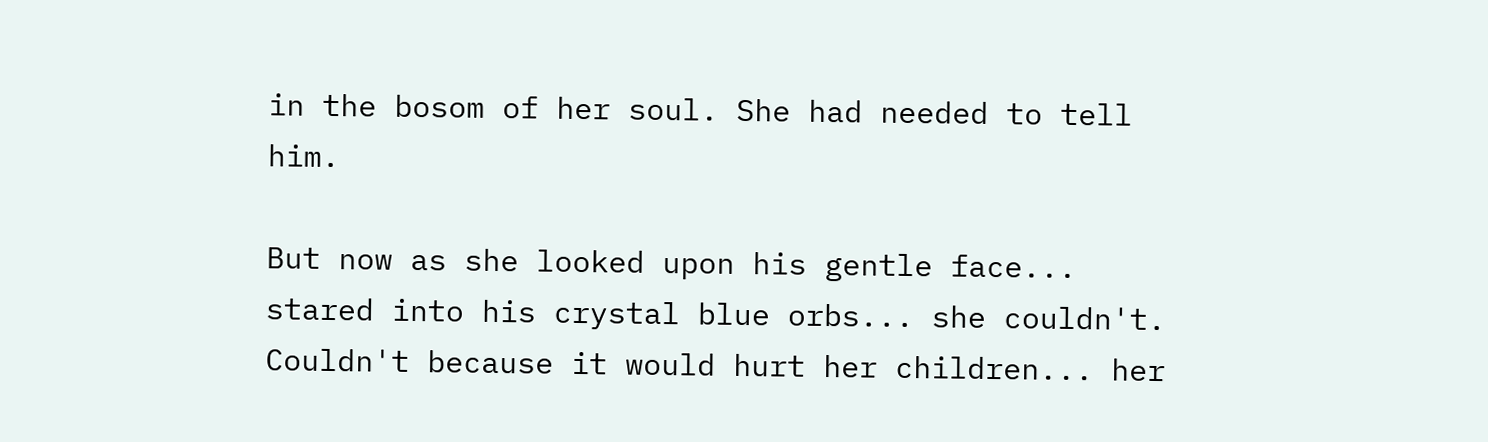in the bosom of her soul. She had needed to tell him.

But now as she looked upon his gentle face... stared into his crystal blue orbs... she couldn't. Couldn't because it would hurt her children... her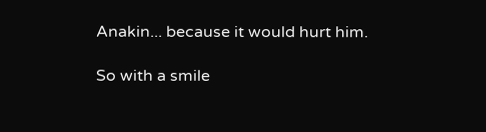Anakin... because it would hurt him.

So with a smile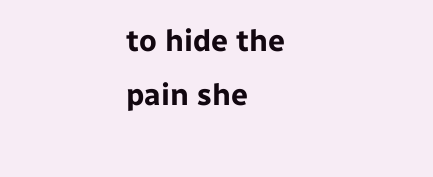to hide the pain she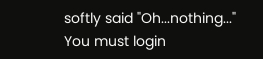softly said "Oh...nothing..."
You must login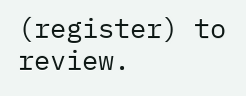(register) to review.